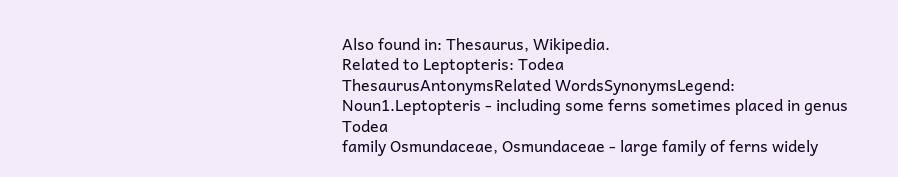Also found in: Thesaurus, Wikipedia.
Related to Leptopteris: Todea
ThesaurusAntonymsRelated WordsSynonymsLegend:
Noun1.Leptopteris - including some ferns sometimes placed in genus Todea
family Osmundaceae, Osmundaceae - large family of ferns widely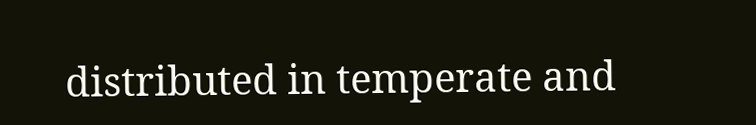distributed in temperate and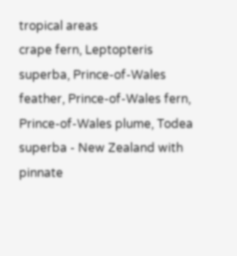tropical areas
crape fern, Leptopteris superba, Prince-of-Wales feather, Prince-of-Wales fern, Prince-of-Wales plume, Todea superba - New Zealand with pinnate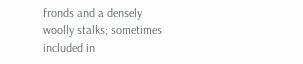fronds and a densely woolly stalks; sometimes included in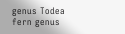genus Todea
fern genus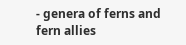- genera of ferns and fern allies